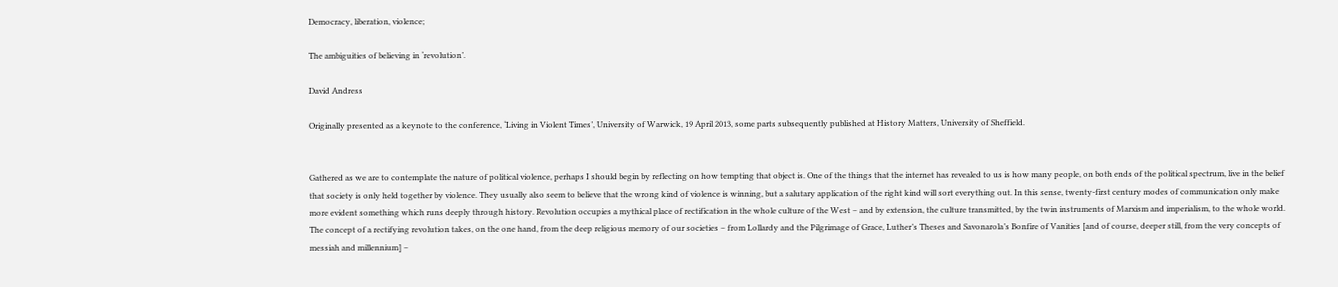Democracy, liberation, violence;

The ambiguities of believing in ‘revolution’.

David Andress

Originally presented as a keynote to the conference, ‘Living in Violent Times’, University of Warwick, 19 April 2013, some parts subsequently published at History Matters, University of Sheffield.


Gathered as we are to contemplate the nature of political violence, perhaps I should begin by reflecting on how tempting that object is. One of the things that the internet has revealed to us is how many people, on both ends of the political spectrum, live in the belief that society is only held together by violence. They usually also seem to believe that the wrong kind of violence is winning, but a salutary application of the right kind will sort everything out. In this sense, twenty-first century modes of communication only make more evident something which runs deeply through history. Revolution occupies a mythical place of rectification in the whole culture of the West – and by extension, the culture transmitted, by the twin instruments of Marxism and imperialism, to the whole world. The concept of a rectifying revolution takes, on the one hand, from the deep religious memory of our societies – from Lollardy and the Pilgrimage of Grace, Luther’s Theses and Savonarola’s Bonfire of Vanities [and of course, deeper still, from the very concepts of messiah and millennium] –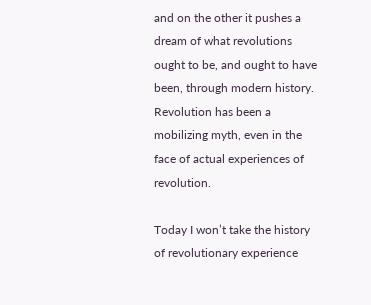and on the other it pushes a dream of what revolutions ought to be, and ought to have been, through modern history. Revolution has been a mobilizing myth, even in the face of actual experiences of revolution.

Today I won’t take the history of revolutionary experience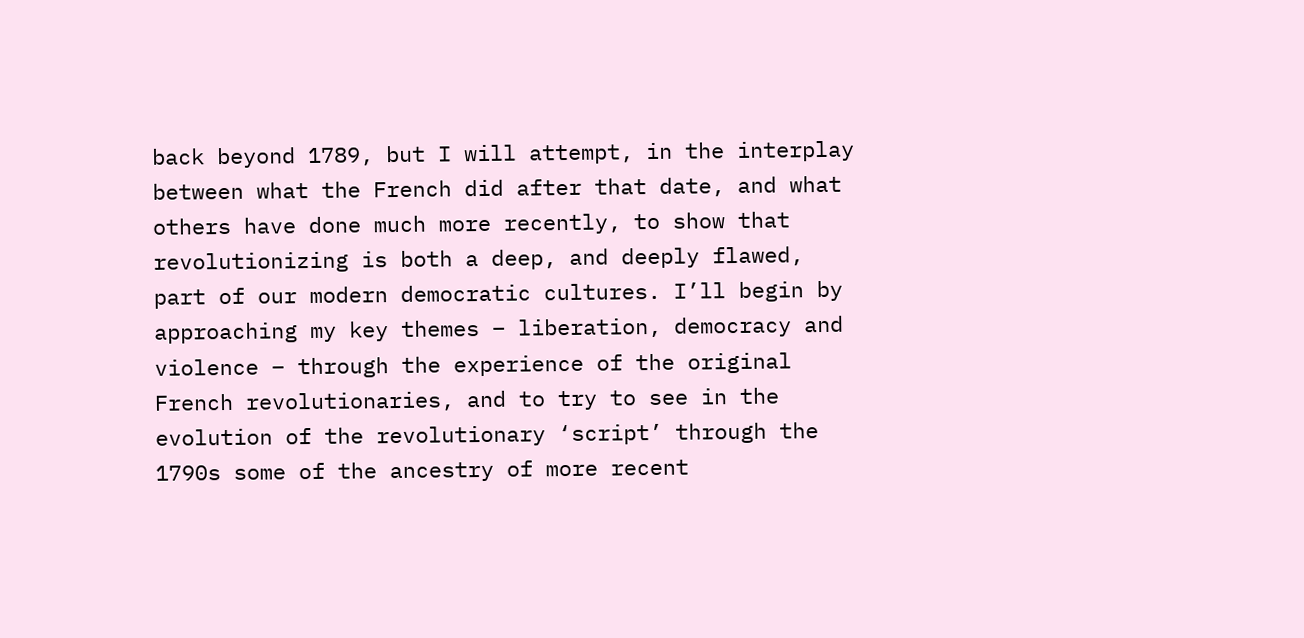back beyond 1789, but I will attempt, in the interplay between what the French did after that date, and what others have done much more recently, to show that revolutionizing is both a deep, and deeply flawed, part of our modern democratic cultures. I’ll begin by approaching my key themes – liberation, democracy and violence – through the experience of the original French revolutionaries, and to try to see in the evolution of the revolutionary ‘script’ through the 1790s some of the ancestry of more recent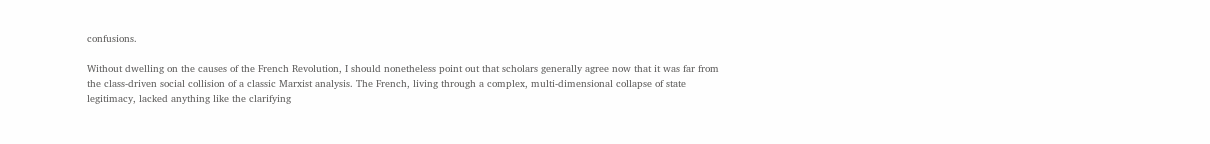confusions.

Without dwelling on the causes of the French Revolution, I should nonetheless point out that scholars generally agree now that it was far from the class-driven social collision of a classic Marxist analysis. The French, living through a complex, multi-dimensional collapse of state legitimacy, lacked anything like the clarifying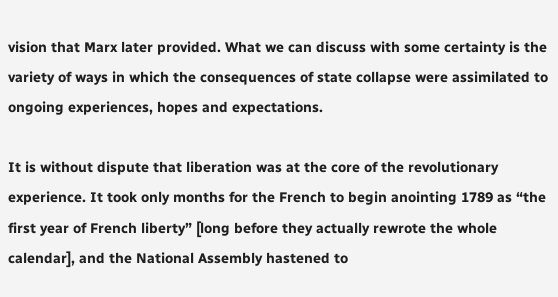vision that Marx later provided. What we can discuss with some certainty is the variety of ways in which the consequences of state collapse were assimilated to ongoing experiences, hopes and expectations.

It is without dispute that liberation was at the core of the revolutionary experience. It took only months for the French to begin anointing 1789 as “the first year of French liberty” [long before they actually rewrote the whole calendar], and the National Assembly hastened to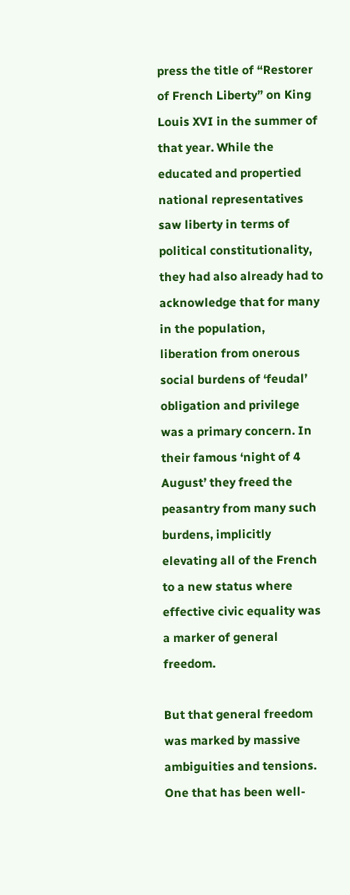press the title of “Restorer of French Liberty” on King Louis XVI in the summer of that year. While the educated and propertied national representatives saw liberty in terms of political constitutionality, they had also already had to acknowledge that for many in the population, liberation from onerous social burdens of ‘feudal’ obligation and privilege was a primary concern. In their famous ‘night of 4 August’ they freed the peasantry from many such burdens, implicitly elevating all of the French to a new status where effective civic equality was a marker of general freedom.

But that general freedom was marked by massive ambiguities and tensions. One that has been well-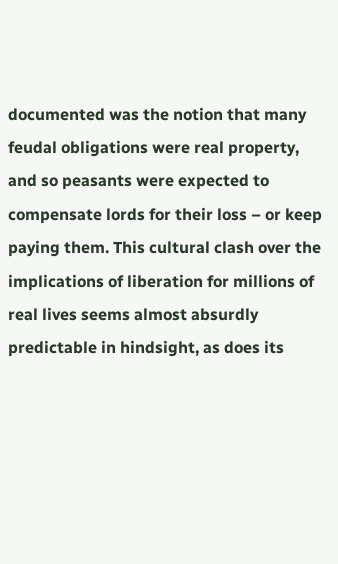documented was the notion that many feudal obligations were real property, and so peasants were expected to compensate lords for their loss – or keep paying them. This cultural clash over the implications of liberation for millions of real lives seems almost absurdly predictable in hindsight, as does its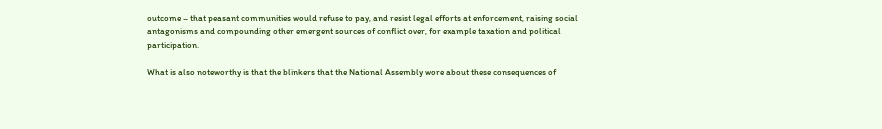outcome – that peasant communities would refuse to pay, and resist legal efforts at enforcement, raising social antagonisms and compounding other emergent sources of conflict over, for example taxation and political participation.

What is also noteworthy is that the blinkers that the National Assembly wore about these consequences of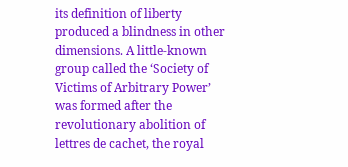its definition of liberty produced a blindness in other dimensions. A little-known group called the ‘Society of Victims of Arbitrary Power’ was formed after the revolutionary abolition of lettres de cachet, the royal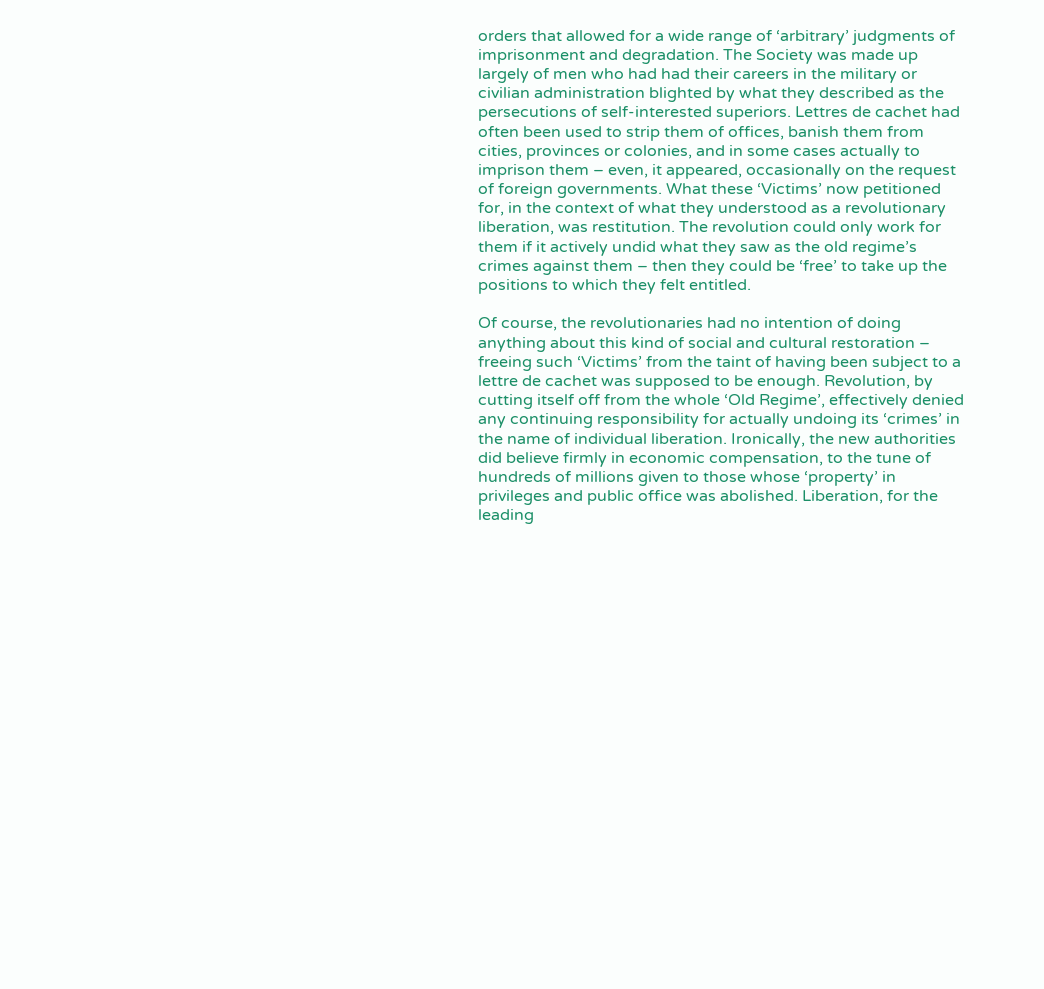orders that allowed for a wide range of ‘arbitrary’ judgments of imprisonment and degradation. The Society was made up largely of men who had had their careers in the military or civilian administration blighted by what they described as the persecutions of self-interested superiors. Lettres de cachet had often been used to strip them of offices, banish them from cities, provinces or colonies, and in some cases actually to imprison them – even, it appeared, occasionally on the request of foreign governments. What these ‘Victims’ now petitioned for, in the context of what they understood as a revolutionary liberation, was restitution. The revolution could only work for them if it actively undid what they saw as the old regime’s crimes against them – then they could be ‘free’ to take up the positions to which they felt entitled.

Of course, the revolutionaries had no intention of doing anything about this kind of social and cultural restoration – freeing such ‘Victims’ from the taint of having been subject to a lettre de cachet was supposed to be enough. Revolution, by cutting itself off from the whole ‘Old Regime’, effectively denied any continuing responsibility for actually undoing its ‘crimes’ in the name of individual liberation. Ironically, the new authorities did believe firmly in economic compensation, to the tune of hundreds of millions given to those whose ‘property’ in privileges and public office was abolished. Liberation, for the leading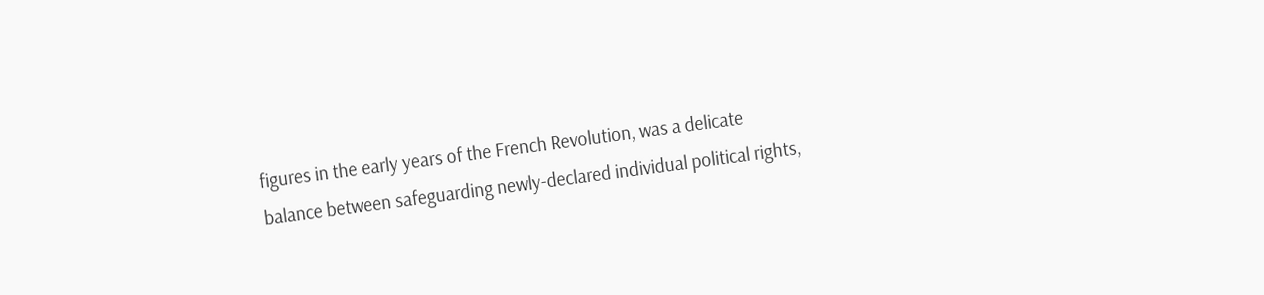figures in the early years of the French Revolution, was a delicate balance between safeguarding newly-declared individual political rights,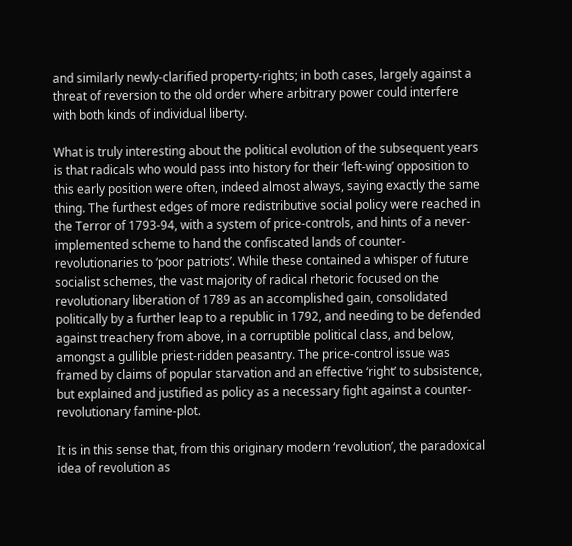and similarly newly-clarified property-rights; in both cases, largely against a threat of reversion to the old order where arbitrary power could interfere with both kinds of individual liberty.

What is truly interesting about the political evolution of the subsequent years is that radicals who would pass into history for their ‘left-wing’ opposition to this early position were often, indeed almost always, saying exactly the same thing. The furthest edges of more redistributive social policy were reached in the Terror of 1793-94, with a system of price-controls, and hints of a never-implemented scheme to hand the confiscated lands of counter-revolutionaries to ‘poor patriots’. While these contained a whisper of future socialist schemes, the vast majority of radical rhetoric focused on the revolutionary liberation of 1789 as an accomplished gain, consolidated politically by a further leap to a republic in 1792, and needing to be defended against treachery from above, in a corruptible political class, and below, amongst a gullible priest-ridden peasantry. The price-control issue was framed by claims of popular starvation and an effective ‘right’ to subsistence, but explained and justified as policy as a necessary fight against a counter-revolutionary famine-plot.

It is in this sense that, from this originary modern ‘revolution’, the paradoxical idea of revolution as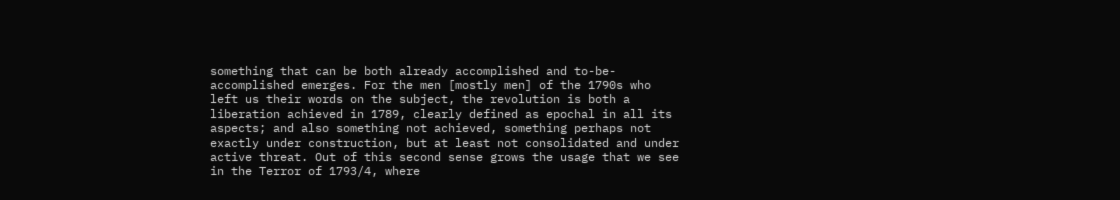something that can be both already accomplished and to-be-accomplished emerges. For the men [mostly men] of the 1790s who left us their words on the subject, the revolution is both a liberation achieved in 1789, clearly defined as epochal in all its aspects; and also something not achieved, something perhaps not exactly under construction, but at least not consolidated and under active threat. Out of this second sense grows the usage that we see in the Terror of 1793/4, where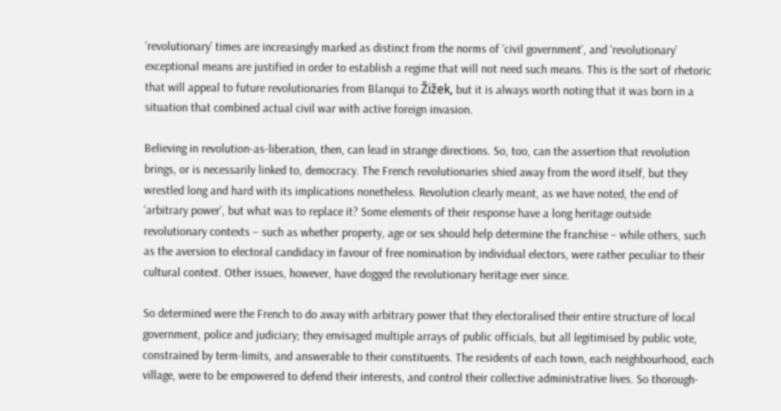‘revolutionary’ times are increasingly marked as distinct from the norms of ‘civil government’, and ‘revolutionary’ exceptional means are justified in order to establish a regime that will not need such means. This is the sort of rhetoric that will appeal to future revolutionaries from Blanqui to Žižek, but it is always worth noting that it was born in a situation that combined actual civil war with active foreign invasion.

Believing in revolution-as-liberation, then, can lead in strange directions. So, too, can the assertion that revolution brings, or is necessarily linked to, democracy. The French revolutionaries shied away from the word itself, but they wrestled long and hard with its implications nonetheless. Revolution clearly meant, as we have noted, the end of ‘arbitrary power’, but what was to replace it? Some elements of their response have a long heritage outside revolutionary contexts – such as whether property, age or sex should help determine the franchise – while others, such as the aversion to electoral candidacy in favour of free nomination by individual electors, were rather peculiar to their cultural context. Other issues, however, have dogged the revolutionary heritage ever since.

So determined were the French to do away with arbitrary power that they electoralised their entire structure of local government, police and judiciary; they envisaged multiple arrays of public officials, but all legitimised by public vote, constrained by term-limits, and answerable to their constituents. The residents of each town, each neighbourhood, each village, were to be empowered to defend their interests, and control their collective administrative lives. So thorough-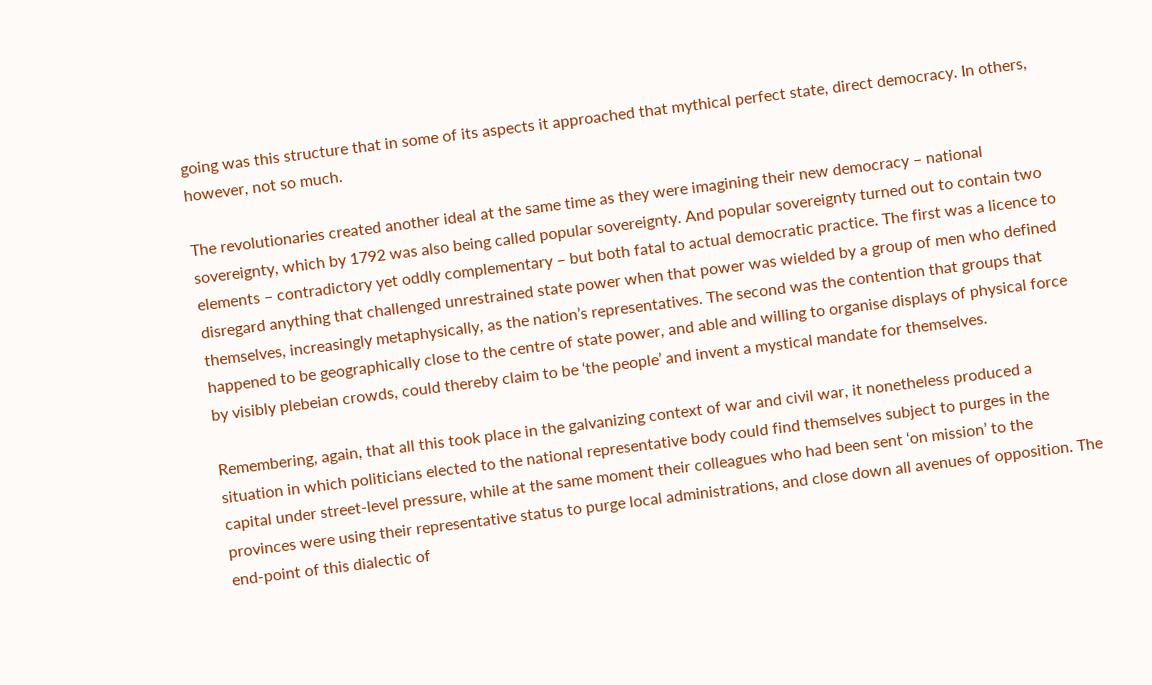going was this structure that in some of its aspects it approached that mythical perfect state, direct democracy. In others, however, not so much.

The revolutionaries created another ideal at the same time as they were imagining their new democracy – national sovereignty, which by 1792 was also being called popular sovereignty. And popular sovereignty turned out to contain two elements – contradictory yet oddly complementary – but both fatal to actual democratic practice. The first was a licence to disregard anything that challenged unrestrained state power when that power was wielded by a group of men who defined themselves, increasingly metaphysically, as the nation’s representatives. The second was the contention that groups that happened to be geographically close to the centre of state power, and able and willing to organise displays of physical force by visibly plebeian crowds, could thereby claim to be ‘the people’ and invent a mystical mandate for themselves.

Remembering, again, that all this took place in the galvanizing context of war and civil war, it nonetheless produced a situation in which politicians elected to the national representative body could find themselves subject to purges in the capital under street-level pressure, while at the same moment their colleagues who had been sent ‘on mission’ to the provinces were using their representative status to purge local administrations, and close down all avenues of opposition. The end-point of this dialectic of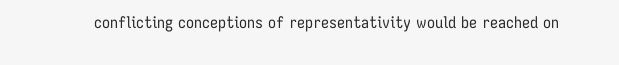conflicting conceptions of representativity would be reached on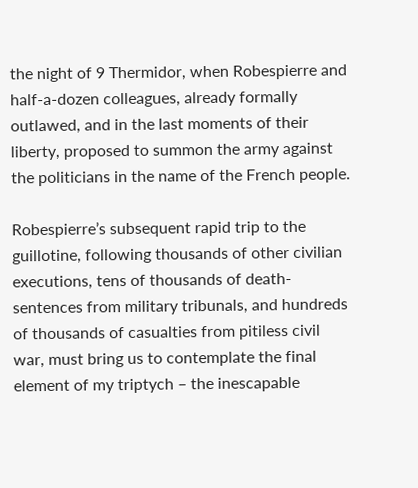the night of 9 Thermidor, when Robespierre and half-a-dozen colleagues, already formally outlawed, and in the last moments of their liberty, proposed to summon the army against the politicians in the name of the French people.

Robespierre’s subsequent rapid trip to the guillotine, following thousands of other civilian executions, tens of thousands of death-sentences from military tribunals, and hundreds of thousands of casualties from pitiless civil war, must bring us to contemplate the final element of my triptych – the inescapable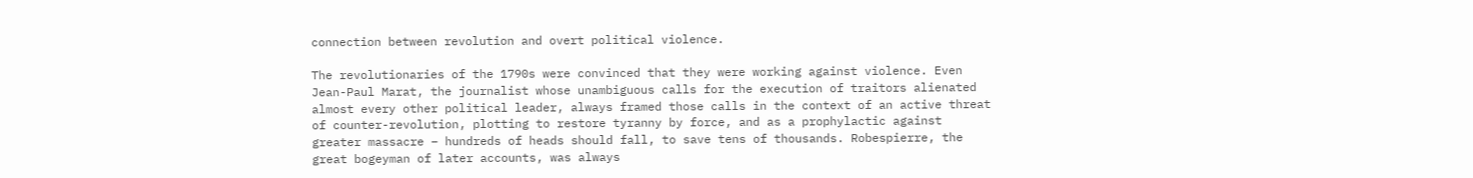connection between revolution and overt political violence.

The revolutionaries of the 1790s were convinced that they were working against violence. Even Jean-Paul Marat, the journalist whose unambiguous calls for the execution of traitors alienated almost every other political leader, always framed those calls in the context of an active threat of counter-revolution, plotting to restore tyranny by force, and as a prophylactic against greater massacre – hundreds of heads should fall, to save tens of thousands. Robespierre, the great bogeyman of later accounts, was always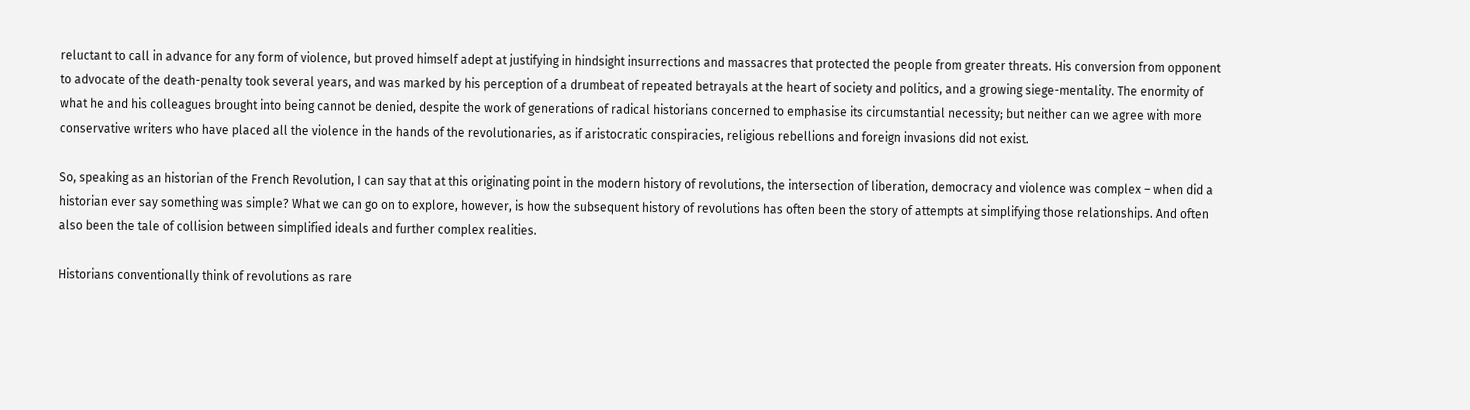reluctant to call in advance for any form of violence, but proved himself adept at justifying in hindsight insurrections and massacres that protected the people from greater threats. His conversion from opponent to advocate of the death-penalty took several years, and was marked by his perception of a drumbeat of repeated betrayals at the heart of society and politics, and a growing siege-mentality. The enormity of what he and his colleagues brought into being cannot be denied, despite the work of generations of radical historians concerned to emphasise its circumstantial necessity; but neither can we agree with more conservative writers who have placed all the violence in the hands of the revolutionaries, as if aristocratic conspiracies, religious rebellions and foreign invasions did not exist.

So, speaking as an historian of the French Revolution, I can say that at this originating point in the modern history of revolutions, the intersection of liberation, democracy and violence was complex – when did a historian ever say something was simple? What we can go on to explore, however, is how the subsequent history of revolutions has often been the story of attempts at simplifying those relationships. And often also been the tale of collision between simplified ideals and further complex realities.

Historians conventionally think of revolutions as rare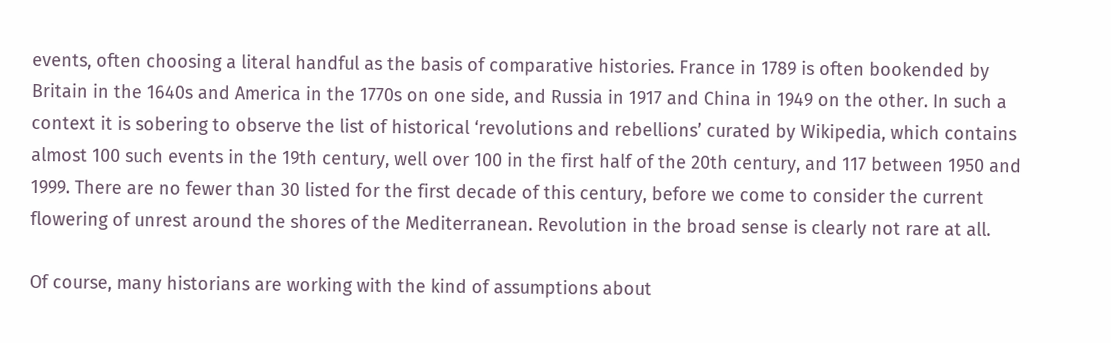events, often choosing a literal handful as the basis of comparative histories. France in 1789 is often bookended by Britain in the 1640s and America in the 1770s on one side, and Russia in 1917 and China in 1949 on the other. In such a context it is sobering to observe the list of historical ‘revolutions and rebellions’ curated by Wikipedia, which contains almost 100 such events in the 19th century, well over 100 in the first half of the 20th century, and 117 between 1950 and 1999. There are no fewer than 30 listed for the first decade of this century, before we come to consider the current flowering of unrest around the shores of the Mediterranean. Revolution in the broad sense is clearly not rare at all.

Of course, many historians are working with the kind of assumptions about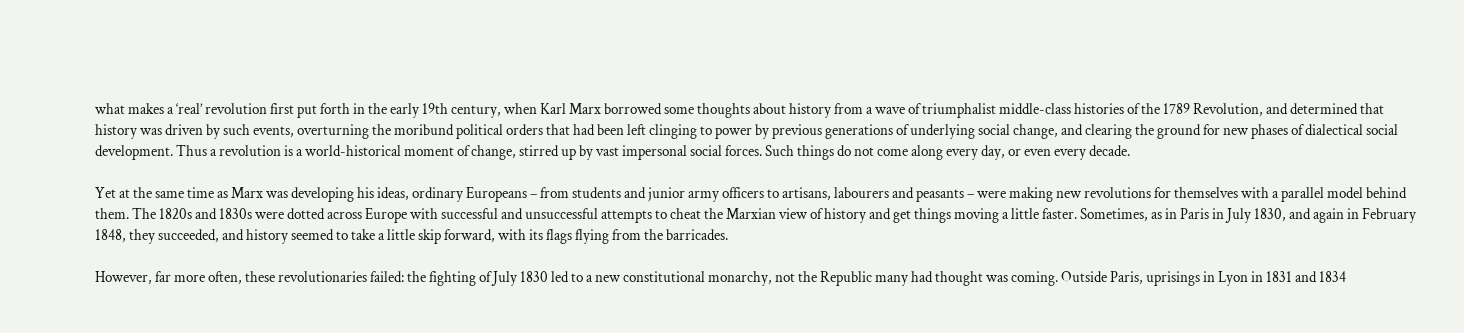what makes a ‘real’ revolution first put forth in the early 19th century, when Karl Marx borrowed some thoughts about history from a wave of triumphalist middle-class histories of the 1789 Revolution, and determined that history was driven by such events, overturning the moribund political orders that had been left clinging to power by previous generations of underlying social change, and clearing the ground for new phases of dialectical social development. Thus a revolution is a world-historical moment of change, stirred up by vast impersonal social forces. Such things do not come along every day, or even every decade.

Yet at the same time as Marx was developing his ideas, ordinary Europeans – from students and junior army officers to artisans, labourers and peasants – were making new revolutions for themselves with a parallel model behind them. The 1820s and 1830s were dotted across Europe with successful and unsuccessful attempts to cheat the Marxian view of history and get things moving a little faster. Sometimes, as in Paris in July 1830, and again in February 1848, they succeeded, and history seemed to take a little skip forward, with its flags flying from the barricades.

However, far more often, these revolutionaries failed: the fighting of July 1830 led to a new constitutional monarchy, not the Republic many had thought was coming. Outside Paris, uprisings in Lyon in 1831 and 1834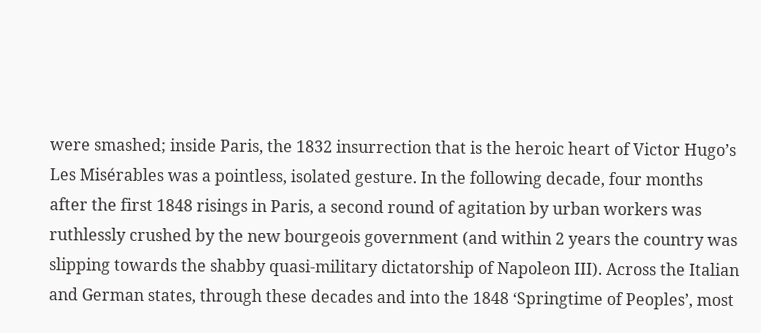were smashed; inside Paris, the 1832 insurrection that is the heroic heart of Victor Hugo’s Les Misérables was a pointless, isolated gesture. In the following decade, four months after the first 1848 risings in Paris, a second round of agitation by urban workers was ruthlessly crushed by the new bourgeois government (and within 2 years the country was slipping towards the shabby quasi-military dictatorship of Napoleon III). Across the Italian and German states, through these decades and into the 1848 ‘Springtime of Peoples’, most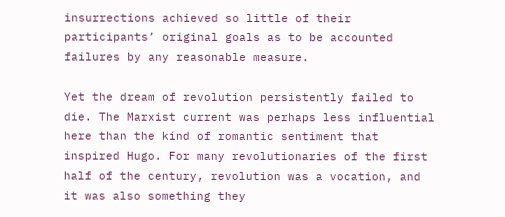insurrections achieved so little of their participants’ original goals as to be accounted failures by any reasonable measure.

Yet the dream of revolution persistently failed to die. The Marxist current was perhaps less influential here than the kind of romantic sentiment that inspired Hugo. For many revolutionaries of the first half of the century, revolution was a vocation, and it was also something they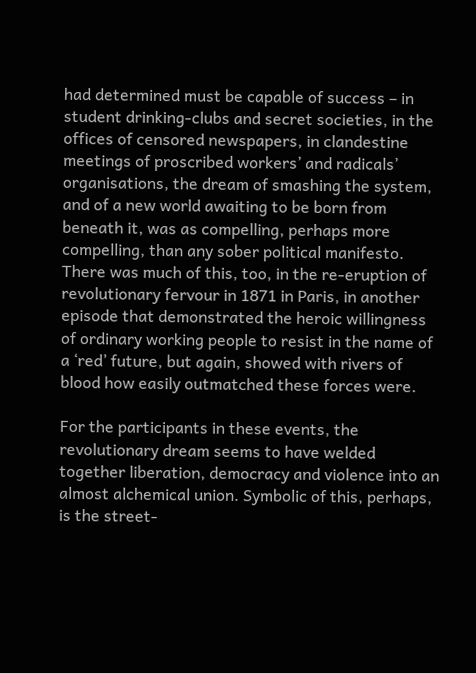had determined must be capable of success – in student drinking-clubs and secret societies, in the offices of censored newspapers, in clandestine meetings of proscribed workers’ and radicals’ organisations, the dream of smashing the system, and of a new world awaiting to be born from beneath it, was as compelling, perhaps more compelling, than any sober political manifesto. There was much of this, too, in the re-eruption of revolutionary fervour in 1871 in Paris, in another episode that demonstrated the heroic willingness of ordinary working people to resist in the name of a ‘red’ future, but again, showed with rivers of blood how easily outmatched these forces were.

For the participants in these events, the revolutionary dream seems to have welded together liberation, democracy and violence into an almost alchemical union. Symbolic of this, perhaps, is the street-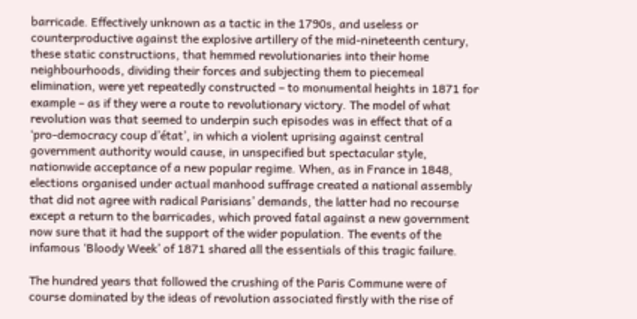barricade. Effectively unknown as a tactic in the 1790s, and useless or counterproductive against the explosive artillery of the mid-nineteenth century, these static constructions, that hemmed revolutionaries into their home neighbourhoods, dividing their forces and subjecting them to piecemeal elimination, were yet repeatedly constructed – to monumental heights in 1871 for example – as if they were a route to revolutionary victory. The model of what revolution was that seemed to underpin such episodes was in effect that of a ‘pro-democracy coup d’état’, in which a violent uprising against central government authority would cause, in unspecified but spectacular style, nationwide acceptance of a new popular regime. When, as in France in 1848, elections organised under actual manhood suffrage created a national assembly that did not agree with radical Parisians’ demands, the latter had no recourse except a return to the barricades, which proved fatal against a new government now sure that it had the support of the wider population. The events of the infamous ‘Bloody Week’ of 1871 shared all the essentials of this tragic failure.

The hundred years that followed the crushing of the Paris Commune were of course dominated by the ideas of revolution associated firstly with the rise of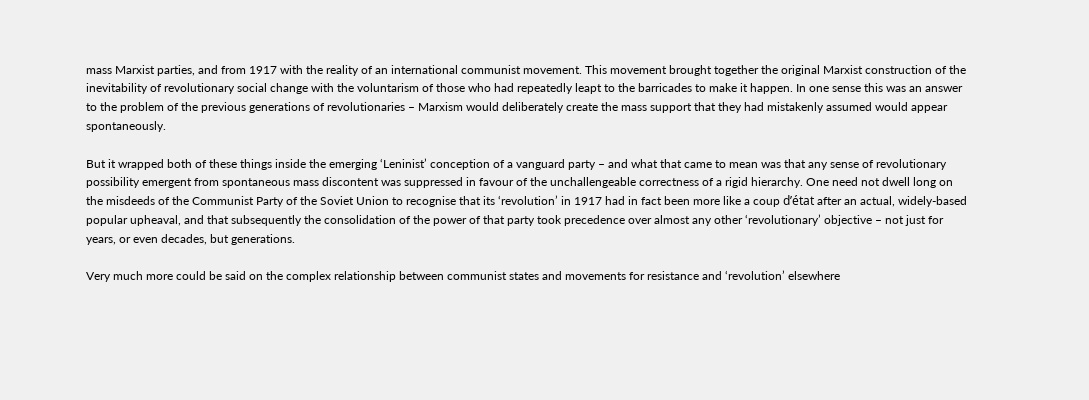mass Marxist parties, and from 1917 with the reality of an international communist movement. This movement brought together the original Marxist construction of the inevitability of revolutionary social change with the voluntarism of those who had repeatedly leapt to the barricades to make it happen. In one sense this was an answer to the problem of the previous generations of revolutionaries – Marxism would deliberately create the mass support that they had mistakenly assumed would appear spontaneously.

But it wrapped both of these things inside the emerging ‘Leninist’ conception of a vanguard party – and what that came to mean was that any sense of revolutionary possibility emergent from spontaneous mass discontent was suppressed in favour of the unchallengeable correctness of a rigid hierarchy. One need not dwell long on the misdeeds of the Communist Party of the Soviet Union to recognise that its ‘revolution’ in 1917 had in fact been more like a coup d’état after an actual, widely-based popular upheaval, and that subsequently the consolidation of the power of that party took precedence over almost any other ‘revolutionary’ objective – not just for years, or even decades, but generations.

Very much more could be said on the complex relationship between communist states and movements for resistance and ‘revolution’ elsewhere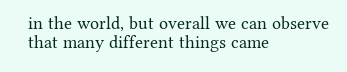in the world, but overall we can observe that many different things came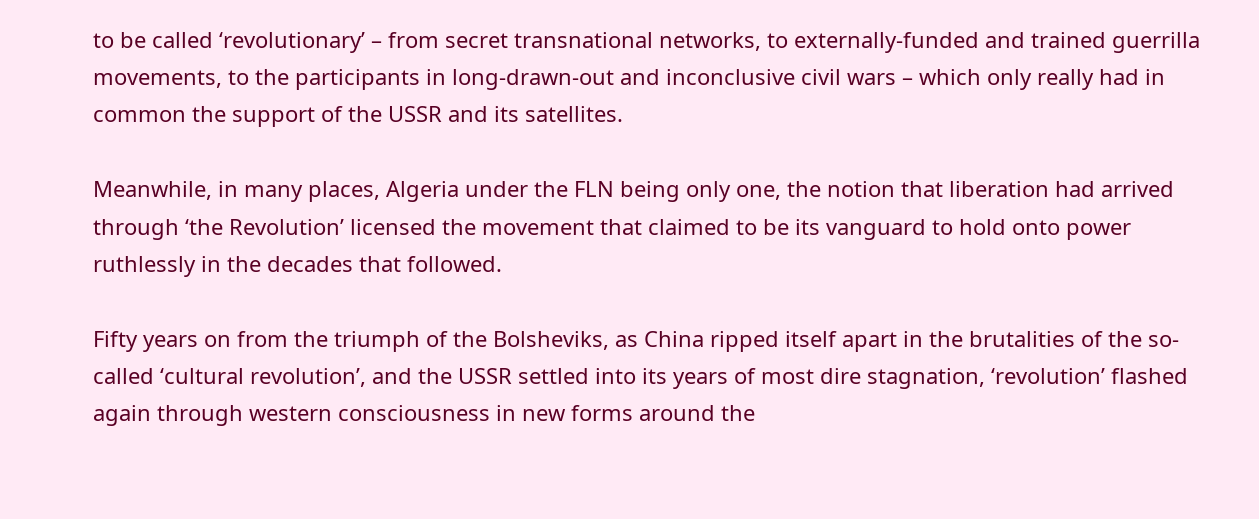to be called ‘revolutionary’ – from secret transnational networks, to externally-funded and trained guerrilla movements, to the participants in long-drawn-out and inconclusive civil wars – which only really had in common the support of the USSR and its satellites.

Meanwhile, in many places, Algeria under the FLN being only one, the notion that liberation had arrived through ‘the Revolution’ licensed the movement that claimed to be its vanguard to hold onto power ruthlessly in the decades that followed.

Fifty years on from the triumph of the Bolsheviks, as China ripped itself apart in the brutalities of the so-called ‘cultural revolution’, and the USSR settled into its years of most dire stagnation, ‘revolution’ flashed again through western consciousness in new forms around the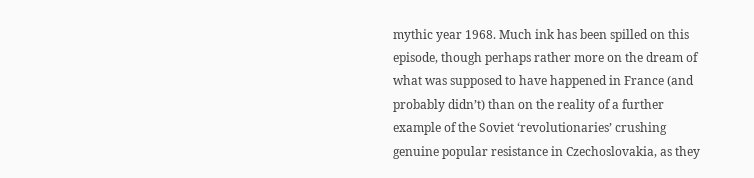mythic year 1968. Much ink has been spilled on this episode, though perhaps rather more on the dream of what was supposed to have happened in France (and probably didn’t) than on the reality of a further example of the Soviet ‘revolutionaries’ crushing genuine popular resistance in Czechoslovakia, as they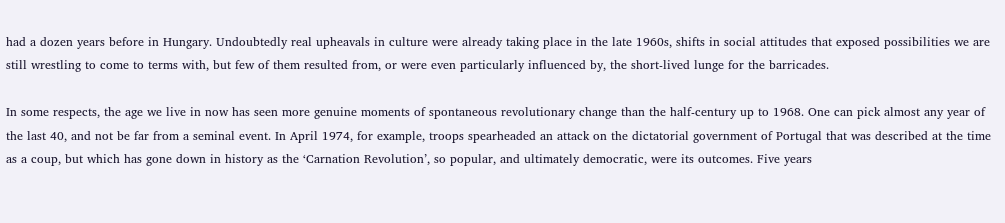had a dozen years before in Hungary. Undoubtedly real upheavals in culture were already taking place in the late 1960s, shifts in social attitudes that exposed possibilities we are still wrestling to come to terms with, but few of them resulted from, or were even particularly influenced by, the short-lived lunge for the barricades.

In some respects, the age we live in now has seen more genuine moments of spontaneous revolutionary change than the half-century up to 1968. One can pick almost any year of the last 40, and not be far from a seminal event. In April 1974, for example, troops spearheaded an attack on the dictatorial government of Portugal that was described at the time as a coup, but which has gone down in history as the ‘Carnation Revolution’, so popular, and ultimately democratic, were its outcomes. Five years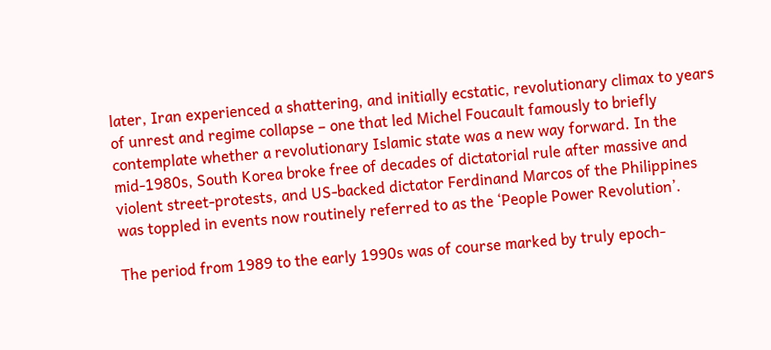later, Iran experienced a shattering, and initially ecstatic, revolutionary climax to years of unrest and regime collapse – one that led Michel Foucault famously to briefly contemplate whether a revolutionary Islamic state was a new way forward. In the mid-1980s, South Korea broke free of decades of dictatorial rule after massive and violent street-protests, and US-backed dictator Ferdinand Marcos of the Philippines was toppled in events now routinely referred to as the ‘People Power Revolution’.

The period from 1989 to the early 1990s was of course marked by truly epoch-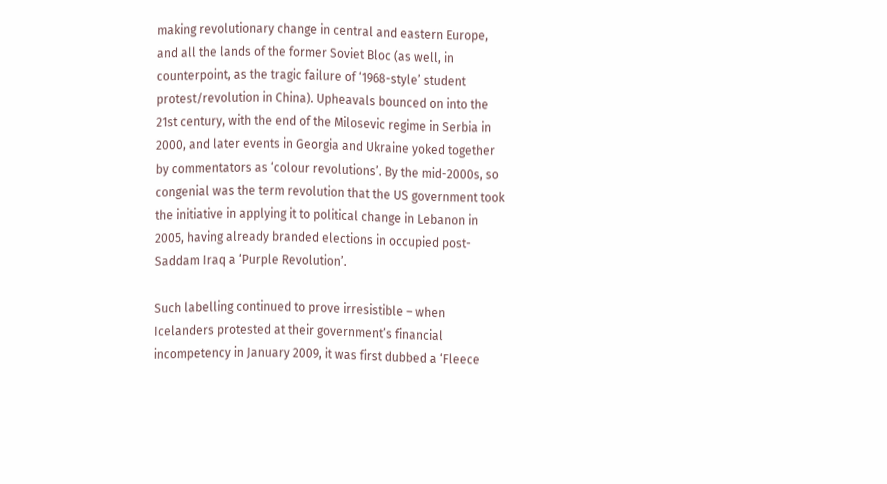making revolutionary change in central and eastern Europe, and all the lands of the former Soviet Bloc (as well, in counterpoint, as the tragic failure of ‘1968-style’ student protest/revolution in China). Upheavals bounced on into the 21st century, with the end of the Milosevic regime in Serbia in 2000, and later events in Georgia and Ukraine yoked together by commentators as ‘colour revolutions’. By the mid-2000s, so congenial was the term revolution that the US government took the initiative in applying it to political change in Lebanon in 2005, having already branded elections in occupied post-Saddam Iraq a ‘Purple Revolution’.

Such labelling continued to prove irresistible – when Icelanders protested at their government’s financial incompetency in January 2009, it was first dubbed a ‘Fleece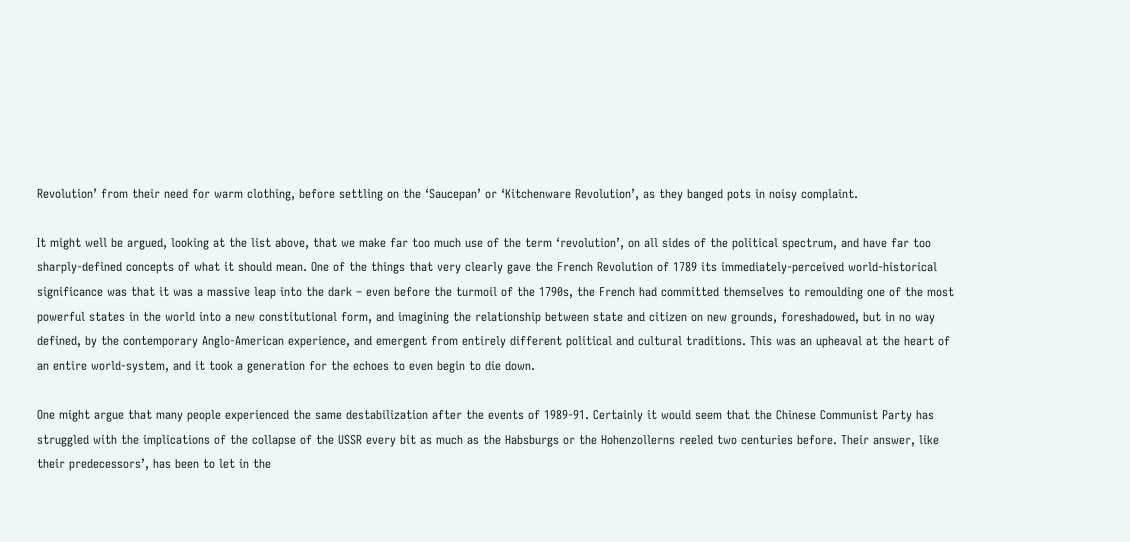Revolution’ from their need for warm clothing, before settling on the ‘Saucepan’ or ‘Kitchenware Revolution’, as they banged pots in noisy complaint.

It might well be argued, looking at the list above, that we make far too much use of the term ‘revolution’, on all sides of the political spectrum, and have far too sharply-defined concepts of what it should mean. One of the things that very clearly gave the French Revolution of 1789 its immediately-perceived world-historical significance was that it was a massive leap into the dark – even before the turmoil of the 1790s, the French had committed themselves to remoulding one of the most powerful states in the world into a new constitutional form, and imagining the relationship between state and citizen on new grounds, foreshadowed, but in no way defined, by the contemporary Anglo-American experience, and emergent from entirely different political and cultural traditions. This was an upheaval at the heart of an entire world-system, and it took a generation for the echoes to even begin to die down.

One might argue that many people experienced the same destabilization after the events of 1989-91. Certainly it would seem that the Chinese Communist Party has struggled with the implications of the collapse of the USSR every bit as much as the Habsburgs or the Hohenzollerns reeled two centuries before. Their answer, like their predecessors’, has been to let in the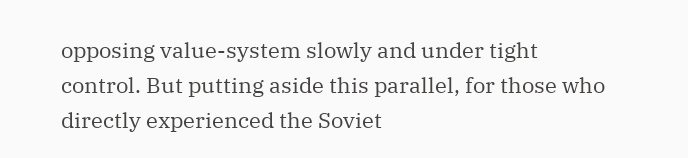opposing value-system slowly and under tight control. But putting aside this parallel, for those who directly experienced the Soviet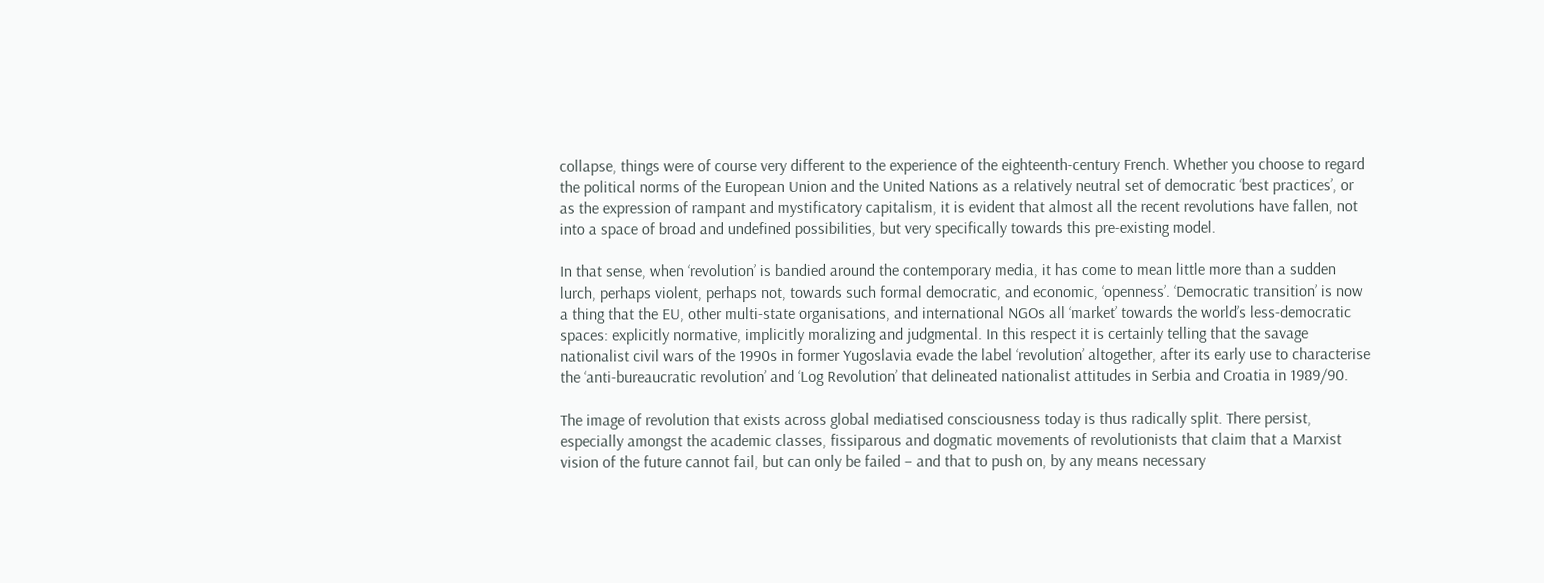collapse, things were of course very different to the experience of the eighteenth-century French. Whether you choose to regard the political norms of the European Union and the United Nations as a relatively neutral set of democratic ‘best practices’, or as the expression of rampant and mystificatory capitalism, it is evident that almost all the recent revolutions have fallen, not into a space of broad and undefined possibilities, but very specifically towards this pre-existing model.

In that sense, when ‘revolution’ is bandied around the contemporary media, it has come to mean little more than a sudden lurch, perhaps violent, perhaps not, towards such formal democratic, and economic, ‘openness’. ‘Democratic transition’ is now a thing that the EU, other multi-state organisations, and international NGOs all ‘market’ towards the world’s less-democratic spaces: explicitly normative, implicitly moralizing and judgmental. In this respect it is certainly telling that the savage nationalist civil wars of the 1990s in former Yugoslavia evade the label ‘revolution’ altogether, after its early use to characterise the ‘anti-bureaucratic revolution’ and ‘Log Revolution’ that delineated nationalist attitudes in Serbia and Croatia in 1989/90.

The image of revolution that exists across global mediatised consciousness today is thus radically split. There persist, especially amongst the academic classes, fissiparous and dogmatic movements of revolutionists that claim that a Marxist vision of the future cannot fail, but can only be failed – and that to push on, by any means necessary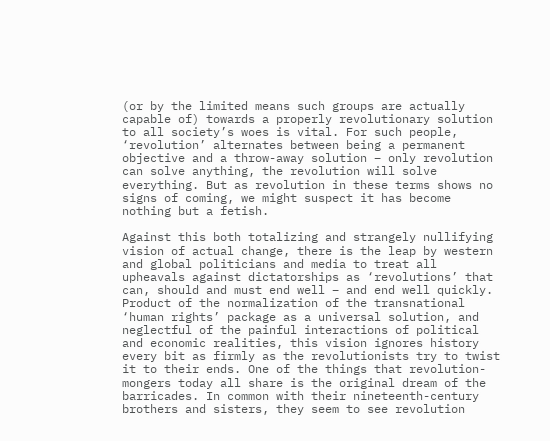(or by the limited means such groups are actually capable of) towards a properly revolutionary solution to all society’s woes is vital. For such people, ‘revolution’ alternates between being a permanent objective and a throw-away solution – only revolution can solve anything, the revolution will solve everything. But as revolution in these terms shows no signs of coming, we might suspect it has become nothing but a fetish.

Against this both totalizing and strangely nullifying vision of actual change, there is the leap by western and global politicians and media to treat all upheavals against dictatorships as ‘revolutions’ that can, should and must end well – and end well quickly. Product of the normalization of the transnational ‘human rights’ package as a universal solution, and neglectful of the painful interactions of political and economic realities, this vision ignores history every bit as firmly as the revolutionists try to twist it to their ends. One of the things that revolution-mongers today all share is the original dream of the barricades. In common with their nineteenth-century brothers and sisters, they seem to see revolution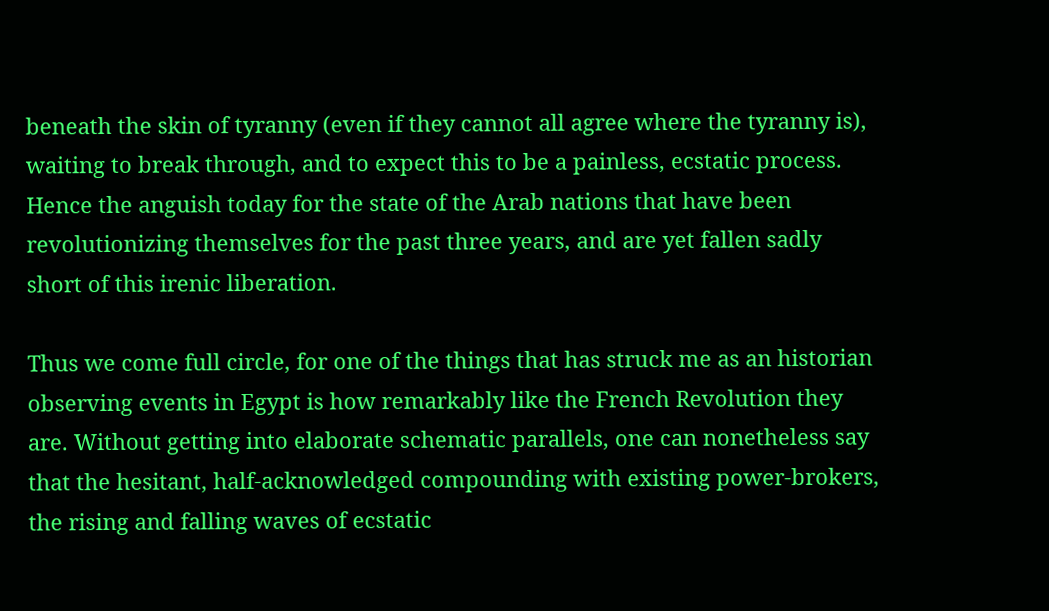beneath the skin of tyranny (even if they cannot all agree where the tyranny is), waiting to break through, and to expect this to be a painless, ecstatic process. Hence the anguish today for the state of the Arab nations that have been revolutionizing themselves for the past three years, and are yet fallen sadly short of this irenic liberation.

Thus we come full circle, for one of the things that has struck me as an historian observing events in Egypt is how remarkably like the French Revolution they are. Without getting into elaborate schematic parallels, one can nonetheless say that the hesitant, half-acknowledged compounding with existing power-brokers, the rising and falling waves of ecstatic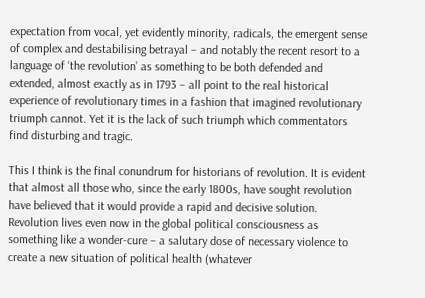expectation from vocal, yet evidently minority, radicals, the emergent sense of complex and destabilising betrayal – and notably the recent resort to a language of ‘the revolution’ as something to be both defended and extended, almost exactly as in 1793 – all point to the real historical experience of revolutionary times in a fashion that imagined revolutionary triumph cannot. Yet it is the lack of such triumph which commentators find disturbing and tragic.

This I think is the final conundrum for historians of revolution. It is evident that almost all those who, since the early 1800s, have sought revolution have believed that it would provide a rapid and decisive solution. Revolution lives even now in the global political consciousness as something like a wonder-cure – a salutary dose of necessary violence to create a new situation of political health (whatever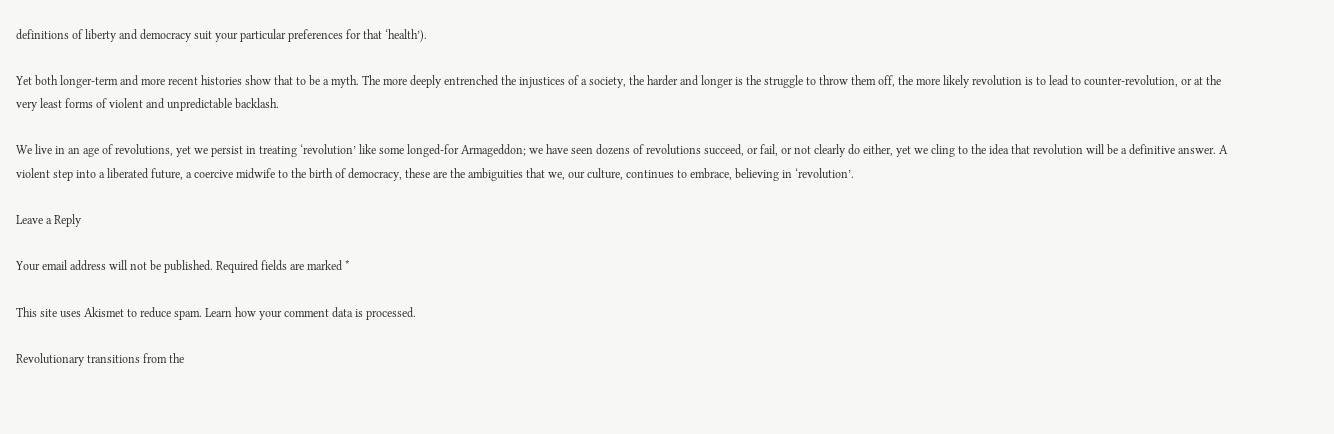definitions of liberty and democracy suit your particular preferences for that ‘health’).

Yet both longer-term and more recent histories show that to be a myth. The more deeply entrenched the injustices of a society, the harder and longer is the struggle to throw them off, the more likely revolution is to lead to counter-revolution, or at the very least forms of violent and unpredictable backlash.

We live in an age of revolutions, yet we persist in treating ‘revolution’ like some longed-for Armageddon; we have seen dozens of revolutions succeed, or fail, or not clearly do either, yet we cling to the idea that revolution will be a definitive answer. A violent step into a liberated future, a coercive midwife to the birth of democracy, these are the ambiguities that we, our culture, continues to embrace, believing in ‘revolution’.

Leave a Reply

Your email address will not be published. Required fields are marked *

This site uses Akismet to reduce spam. Learn how your comment data is processed.

Revolutionary transitions from the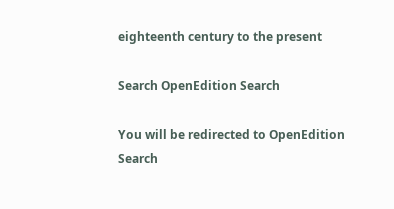eighteenth century to the present

Search OpenEdition Search

You will be redirected to OpenEdition Search